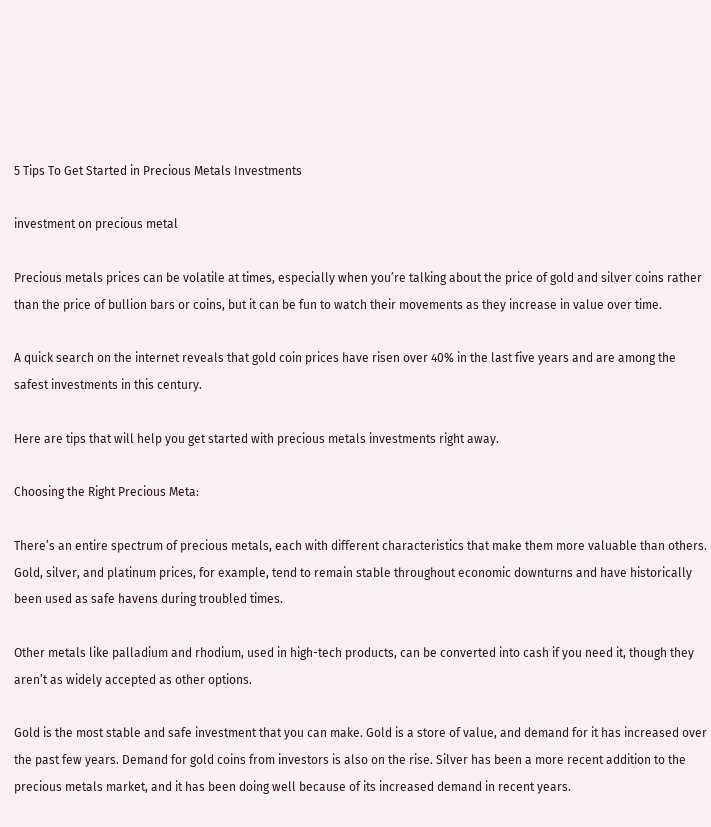5 Tips To Get Started in Precious Metals Investments

investment on precious metal

Precious metals prices can be volatile at times, especially when you’re talking about the price of gold and silver coins rather than the price of bullion bars or coins, but it can be fun to watch their movements as they increase in value over time.

A quick search on the internet reveals that gold coin prices have risen over 40% in the last five years and are among the safest investments in this century.

Here are tips that will help you get started with precious metals investments right away.

Choosing the Right Precious Meta:

There’s an entire spectrum of precious metals, each with different characteristics that make them more valuable than others. Gold, silver, and platinum prices, for example, tend to remain stable throughout economic downturns and have historically been used as safe havens during troubled times.

Other metals like palladium and rhodium, used in high-tech products, can be converted into cash if you need it, though they aren’t as widely accepted as other options.

Gold is the most stable and safe investment that you can make. Gold is a store of value, and demand for it has increased over the past few years. Demand for gold coins from investors is also on the rise. Silver has been a more recent addition to the precious metals market, and it has been doing well because of its increased demand in recent years.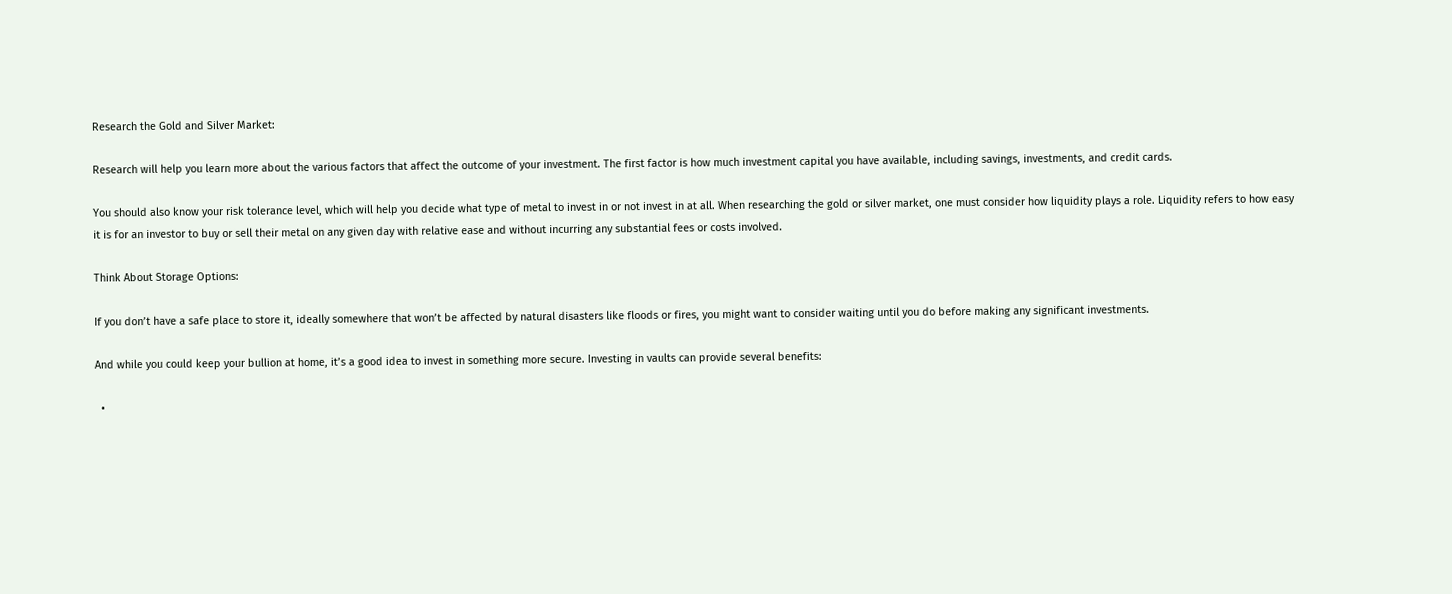Research the Gold and Silver Market:

Research will help you learn more about the various factors that affect the outcome of your investment. The first factor is how much investment capital you have available, including savings, investments, and credit cards.

You should also know your risk tolerance level, which will help you decide what type of metal to invest in or not invest in at all. When researching the gold or silver market, one must consider how liquidity plays a role. Liquidity refers to how easy it is for an investor to buy or sell their metal on any given day with relative ease and without incurring any substantial fees or costs involved.

Think About Storage Options:

If you don’t have a safe place to store it, ideally somewhere that won’t be affected by natural disasters like floods or fires, you might want to consider waiting until you do before making any significant investments.

And while you could keep your bullion at home, it’s a good idea to invest in something more secure. Investing in vaults can provide several benefits:

  •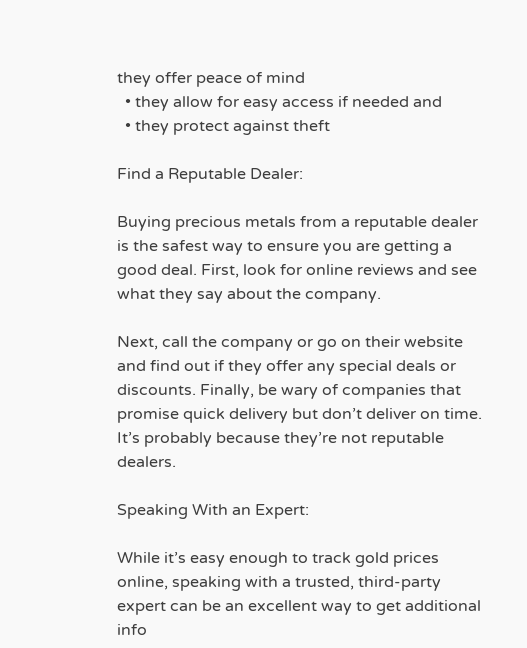they offer peace of mind
  • they allow for easy access if needed and
  • they protect against theft

Find a Reputable Dealer:

Buying precious metals from a reputable dealer is the safest way to ensure you are getting a good deal. First, look for online reviews and see what they say about the company.

Next, call the company or go on their website and find out if they offer any special deals or discounts. Finally, be wary of companies that promise quick delivery but don’t deliver on time. It’s probably because they’re not reputable dealers.

Speaking With an Expert:

While it’s easy enough to track gold prices online, speaking with a trusted, third-party expert can be an excellent way to get additional info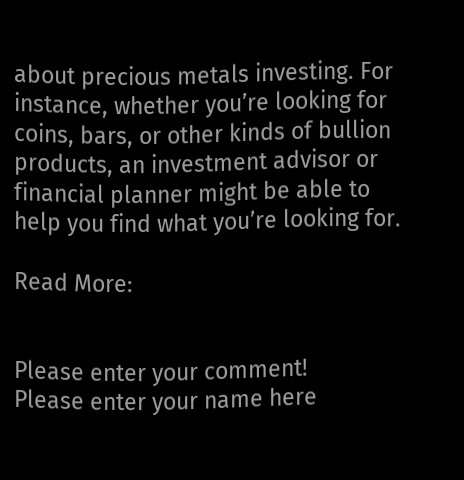about precious metals investing. For instance, whether you’re looking for coins, bars, or other kinds of bullion products, an investment advisor or financial planner might be able to help you find what you’re looking for.

Read More:


Please enter your comment!
Please enter your name here